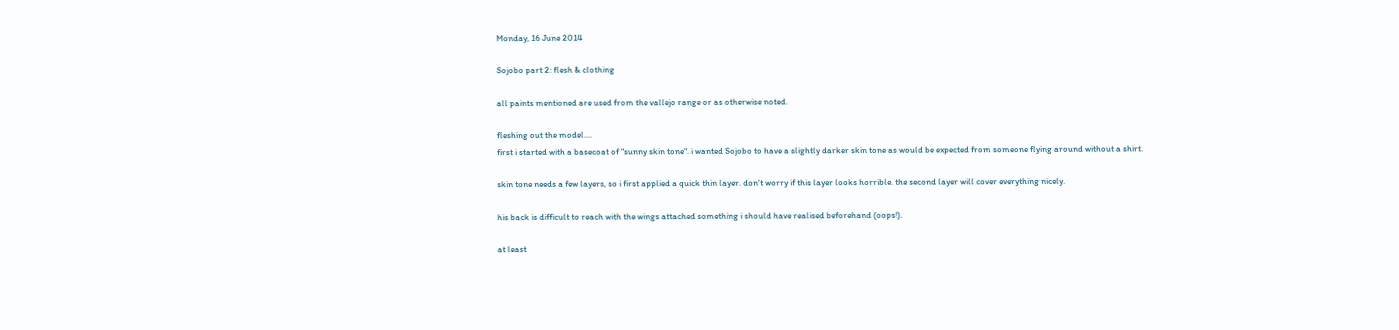Monday, 16 June 2014

Sojobo part 2: flesh & clothing

all paints mentioned are used from the vallejo range or as otherwise noted.

fleshing out the model....
first i started with a basecoat of "sunny skin tone". i wanted Sojobo to have a slightly darker skin tone as would be expected from someone flying around without a shirt.

skin tone needs a few layers, so i first applied a quick thin layer. don't worry if this layer looks horrible. the second layer will cover everything nicely.

his back is difficult to reach with the wings attached something i should have realised beforehand (oops!).

at least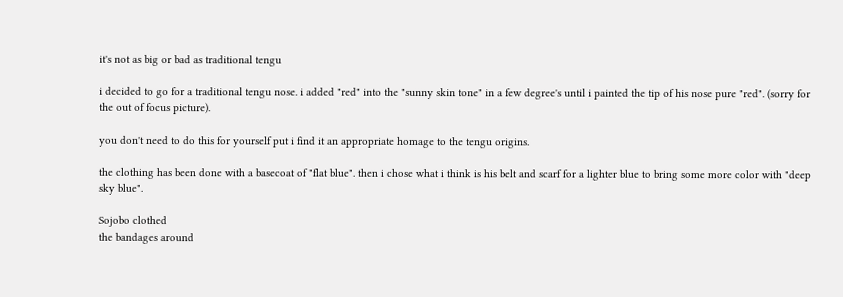it's not as big or bad as traditional tengu

i decided to go for a traditional tengu nose. i added "red" into the "sunny skin tone" in a few degree's until i painted the tip of his nose pure "red". (sorry for the out of focus picture).

you don't need to do this for yourself put i find it an appropriate homage to the tengu origins.

the clothing has been done with a basecoat of "flat blue". then i chose what i think is his belt and scarf for a lighter blue to bring some more color with "deep sky blue".

Sojobo clothed
the bandages around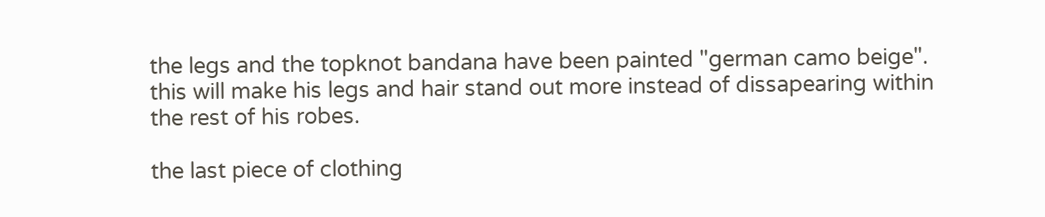the legs and the topknot bandana have been painted "german camo beige". this will make his legs and hair stand out more instead of dissapearing within the rest of his robes.

the last piece of clothing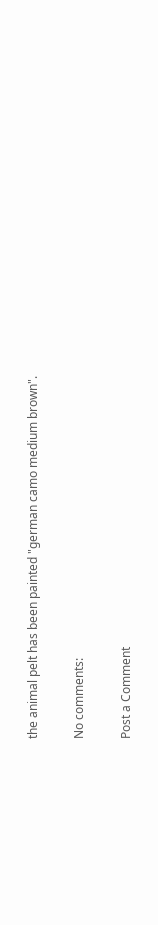the animal pelt has been painted "german camo medium brown".

No comments:

Post a Comment